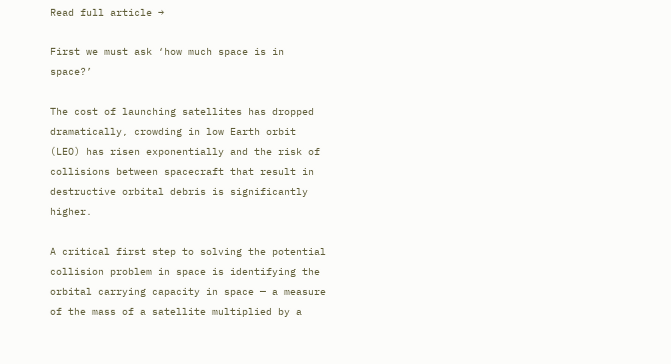Read full article →

First we must ask ‘how much space is in space?’

The cost of launching satellites has dropped dramatically, crowding in low Earth orbit (LEO) has risen exponentially and the risk of collisions between spacecraft that result in destructive orbital debris is significantly higher.

A critical first step to solving the potential collision problem in space is identifying the orbital carrying capacity in space — a measure of the mass of a satellite multiplied by a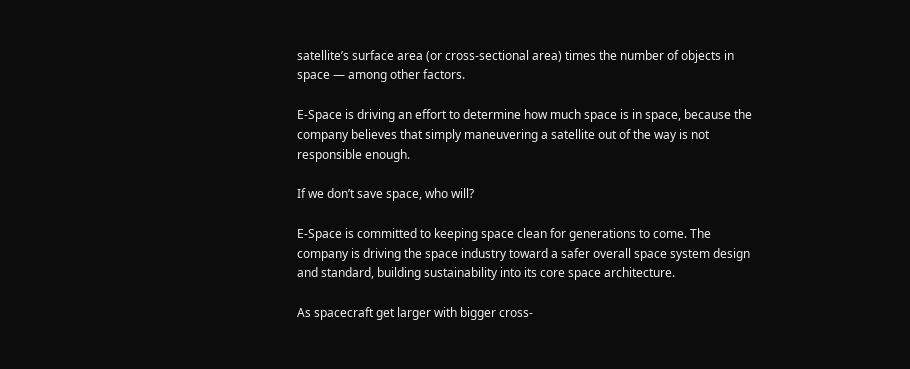satellite’s surface area (or cross-sectional area) times the number of objects in space — among other factors.

E-Space is driving an effort to determine how much space is in space, because the company believes that simply maneuvering a satellite out of the way is not responsible enough.

If we don’t save space, who will?

E-Space is committed to keeping space clean for generations to come. The company is driving the space industry toward a safer overall space system design and standard, building sustainability into its core space architecture.

As spacecraft get larger with bigger cross-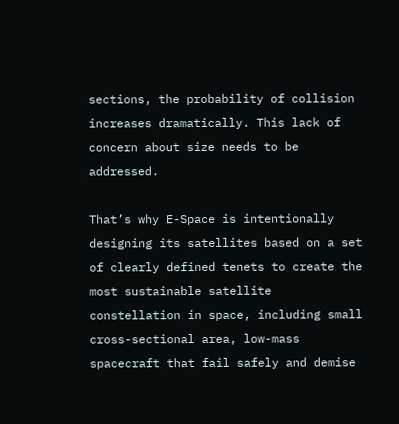sections, the probability of collision increases dramatically. This lack of concern about size needs to be addressed.

That’s why E-Space is intentionally designing its satellites based on a set of clearly defined tenets to create the most sustainable satellite constellation in space, including small cross-sectional area, low-mass spacecraft that fail safely and demise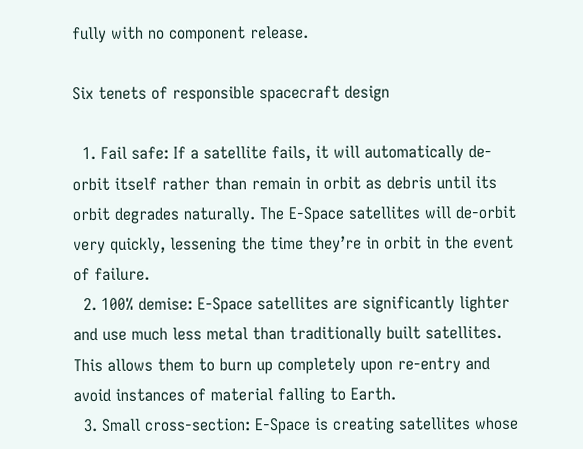fully with no component release.

Six tenets of responsible spacecraft design

  1. Fail safe: If a satellite fails, it will automatically de-orbit itself rather than remain in orbit as debris until its orbit degrades naturally. The E-Space satellites will de-orbit very quickly, lessening the time they’re in orbit in the event of failure.
  2. 100% demise: E-Space satellites are significantly lighter and use much less metal than traditionally built satellites. This allows them to burn up completely upon re-entry and avoid instances of material falling to Earth.
  3. Small cross-section: E-Space is creating satellites whose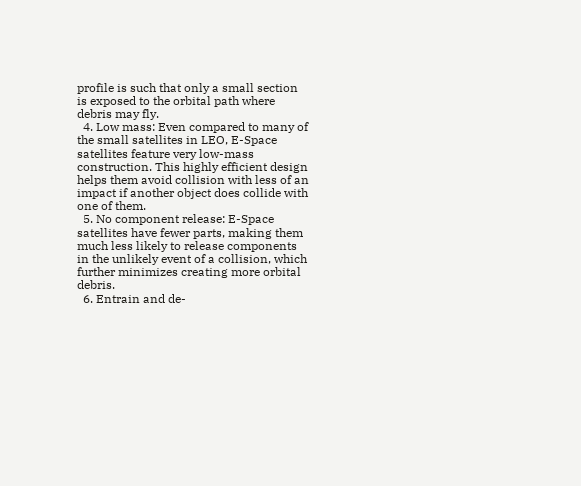profile is such that only a small section is exposed to the orbital path where debris may fly.
  4. Low mass: Even compared to many of the small satellites in LEO, E-Space satellites feature very low-mass construction. This highly efficient design helps them avoid collision with less of an impact if another object does collide with one of them.
  5. No component release: E-Space satellites have fewer parts, making them much less likely to release components in the unlikely event of a collision, which further minimizes creating more orbital debris.
  6. Entrain and de-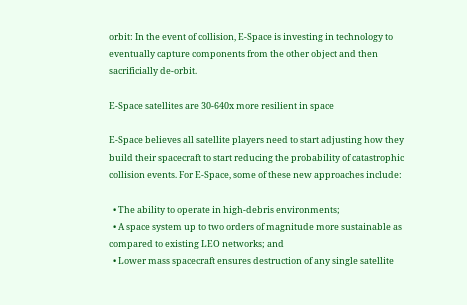orbit: In the event of collision, E-Space is investing in technology to eventually capture components from the other object and then sacrificially de-orbit.

E-Space satellites are 30-640x more resilient in space

E-Space believes all satellite players need to start adjusting how they build their spacecraft to start reducing the probability of catastrophic collision events. For E-Space, some of these new approaches include:

  • The ability to operate in high-debris environments;
  • A space system up to two orders of magnitude more sustainable as compared to existing LEO networks; and
  • Lower mass spacecraft ensures destruction of any single satellite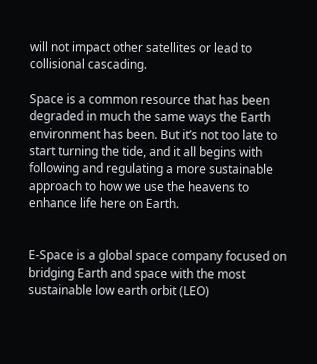will not impact other satellites or lead to collisional cascading.

Space is a common resource that has been degraded in much the same ways the Earth environment has been. But it’s not too late to start turning the tide, and it all begins with following and regulating a more sustainable approach to how we use the heavens to enhance life here on Earth.


E-Space is a global space company focused on bridging Earth and space with the most sustainable low earth orbit (LEO)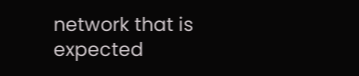network that is expected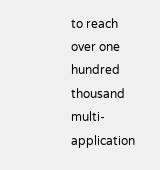to reach over one hundred thousand multi-application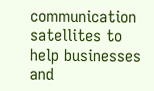communication satellites to help businesses and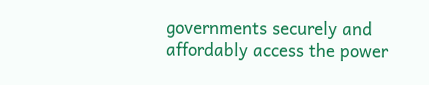governments securely and affordably access the power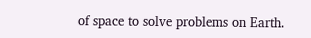of space to solve problems on Earth.